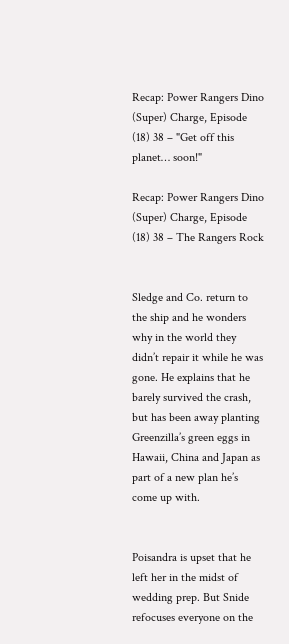Recap: Power Rangers Dino (Super) Charge, Episode (18) 38 – "Get off this planet… soon!"

Recap: Power Rangers Dino (Super) Charge, Episode (18) 38 – The Rangers Rock


Sledge and Co. return to the ship and he wonders why in the world they didn’t repair it while he was gone. He explains that he barely survived the crash, but has been away planting Greenzilla’s green eggs in Hawaii, China and Japan as part of a new plan he’s come up with.


Poisandra is upset that he left her in the midst of wedding prep. But Snide refocuses everyone on the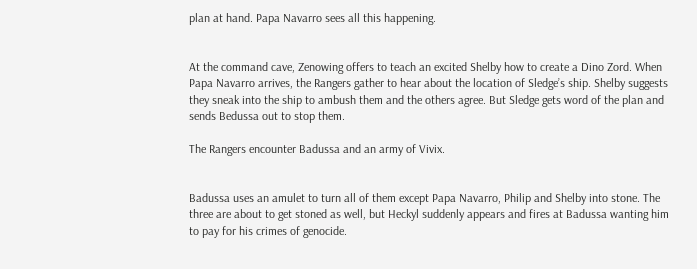plan at hand. Papa Navarro sees all this happening.


At the command cave, Zenowing offers to teach an excited Shelby how to create a Dino Zord. When Papa Navarro arrives, the Rangers gather to hear about the location of Sledge’s ship. Shelby suggests they sneak into the ship to ambush them and the others agree. But Sledge gets word of the plan and sends Bedussa out to stop them.

The Rangers encounter Badussa and an army of Vivix.


Badussa uses an amulet to turn all of them except Papa Navarro, Philip and Shelby into stone. The three are about to get stoned as well, but Heckyl suddenly appears and fires at Badussa wanting him to pay for his crimes of genocide.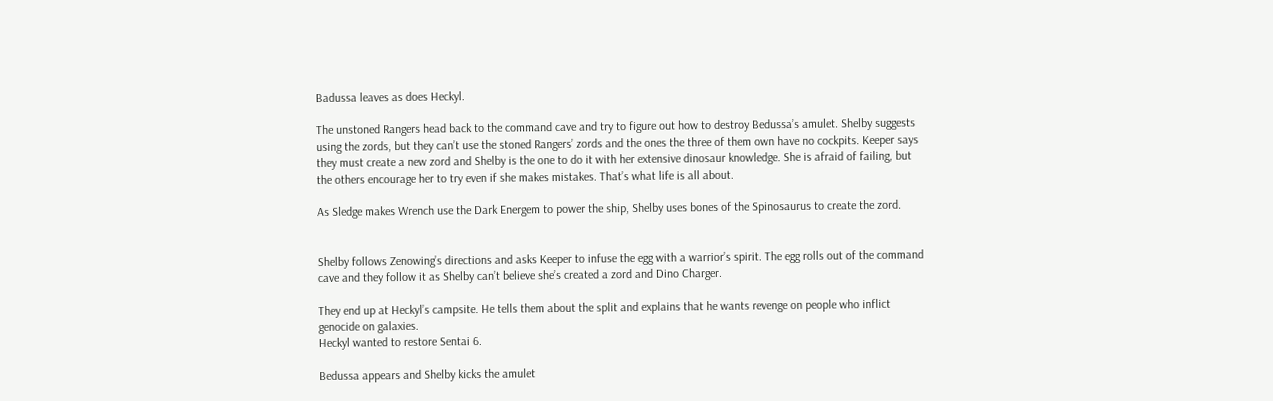Badussa leaves as does Heckyl.

The unstoned Rangers head back to the command cave and try to figure out how to destroy Bedussa’s amulet. Shelby suggests using the zords, but they can’t use the stoned Rangers’ zords and the ones the three of them own have no cockpits. Keeper says they must create a new zord and Shelby is the one to do it with her extensive dinosaur knowledge. She is afraid of failing, but the others encourage her to try even if she makes mistakes. That’s what life is all about.

As Sledge makes Wrench use the Dark Energem to power the ship, Shelby uses bones of the Spinosaurus to create the zord.


Shelby follows Zenowing’s directions and asks Keeper to infuse the egg with a warrior’s spirit. The egg rolls out of the command cave and they follow it as Shelby can’t believe she’s created a zord and Dino Charger.

They end up at Heckyl’s campsite. He tells them about the split and explains that he wants revenge on people who inflict genocide on galaxies.
Heckyl wanted to restore Sentai 6.

Bedussa appears and Shelby kicks the amulet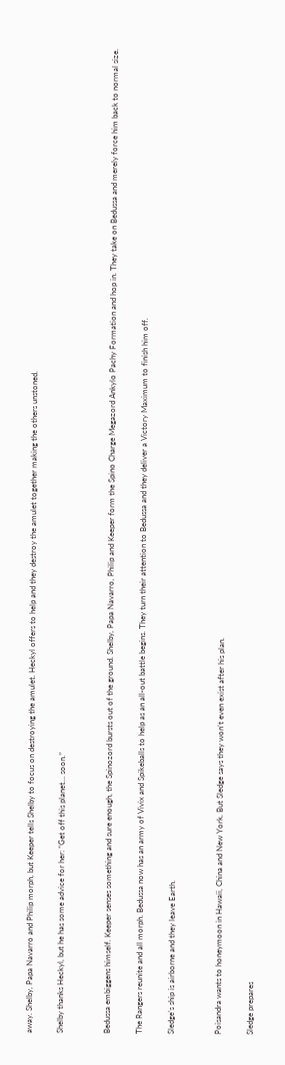away. Shelby, Papa Navarro and Philip morph, but Keeper tells Shelby to focus on destroying the amulet. Heckyl offers to help and they destroy the amulet together making the others unstoned.

Shelby thanks Heckyl, but he has some advice for her: “Get off this planet… soon.”


Bedussa embiggens himself. Keeper senses something and sure enough, the Spinozord bursts out of the ground. Shelby, Papa Navarro, Philip and Keeper form the Spino Charge Megazord Ankylo Pachy Formation and hop in. They take on Bedussa and merely force him back to normal size.

The Rangers reunite and all morph. Bedussa now has an army of Vivix and Spikeballs to help as an all-out battle begins. They turn their attention to Bedussa and they deliver a Victory Maximum to finish him off.

Sledge’s ship is airborne and they leave Earth.


Poisandra wants to honeymoon in Hawaii, China and New York. But Sledge says they won’t even exist after his plan.

Sledge prepares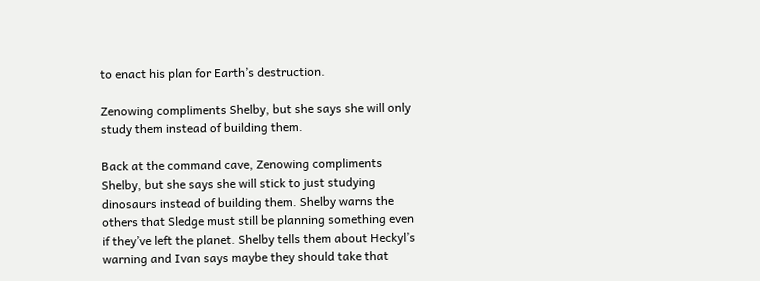to enact his plan for Earth’s destruction.

Zenowing compliments Shelby, but she says she will only study them instead of building them.

Back at the command cave, Zenowing compliments Shelby, but she says she will stick to just studying dinosaurs instead of building them. Shelby warns the others that Sledge must still be planning something even if they’ve left the planet. Shelby tells them about Heckyl’s warning and Ivan says maybe they should take that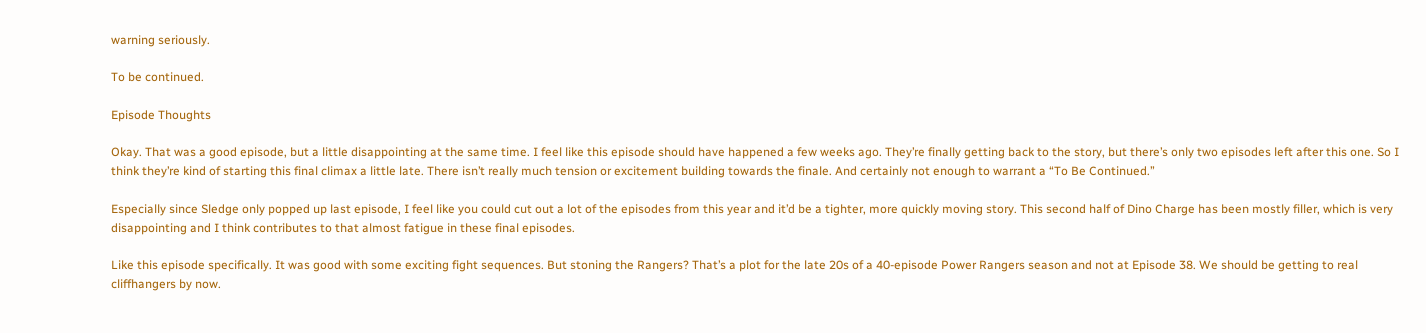warning seriously.

To be continued.

Episode Thoughts

Okay. That was a good episode, but a little disappointing at the same time. I feel like this episode should have happened a few weeks ago. They’re finally getting back to the story, but there’s only two episodes left after this one. So I think they’re kind of starting this final climax a little late. There isn’t really much tension or excitement building towards the finale. And certainly not enough to warrant a “To Be Continued.”

Especially since Sledge only popped up last episode, I feel like you could cut out a lot of the episodes from this year and it’d be a tighter, more quickly moving story. This second half of Dino Charge has been mostly filler, which is very disappointing and I think contributes to that almost fatigue in these final episodes.

Like this episode specifically. It was good with some exciting fight sequences. But stoning the Rangers? That’s a plot for the late 20s of a 40-episode Power Rangers season and not at Episode 38. We should be getting to real cliffhangers by now.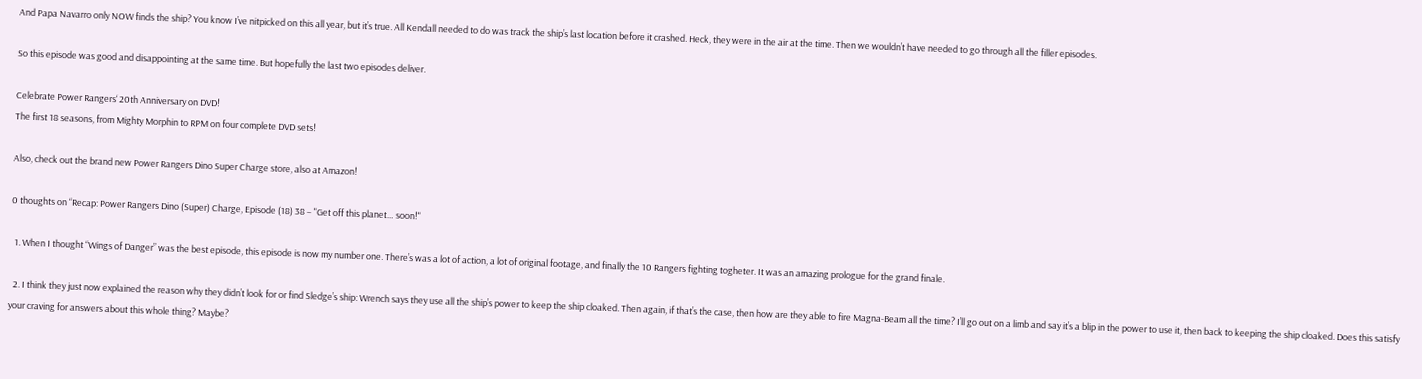And Papa Navarro only NOW finds the ship? You know I’ve nitpicked on this all year, but it’s true. All Kendall needed to do was track the ship’s last location before it crashed. Heck, they were in the air at the time. Then we wouldn’t have needed to go through all the filler episodes.

So this episode was good and disappointing at the same time. But hopefully the last two episodes deliver.

Celebrate Power Rangers‘ 20th Anniversary on DVD!
The first 18 seasons, from Mighty Morphin to RPM on four complete DVD sets!

Also, check out the brand new Power Rangers Dino Super Charge store, also at Amazon!

0 thoughts on “Recap: Power Rangers Dino (Super) Charge, Episode (18) 38 – "Get off this planet… soon!"

  1. When I thought “Wings of Danger” was the best episode, this episode is now my number one. There’s was a lot of action, a lot of original footage, and finally the 10 Rangers fighting togheter. It was an amazing prologue for the grand finale.

  2. I think they just now explained the reason why they didn’t look for or find Sledge’s ship: Wrench says they use all the ship’s power to keep the ship cloaked. Then again, if that’s the case, then how are they able to fire Magna-Beam all the time? I’ll go out on a limb and say it’s a blip in the power to use it, then back to keeping the ship cloaked. Does this satisfy your craving for answers about this whole thing? Maybe?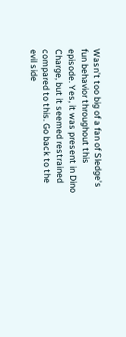Wasn’t too big of a fan of Sledge’s fun behavior throughout this episode. Yes, it was present in Dino Charge, but it seemed restrained compared to this. Go back to the evil side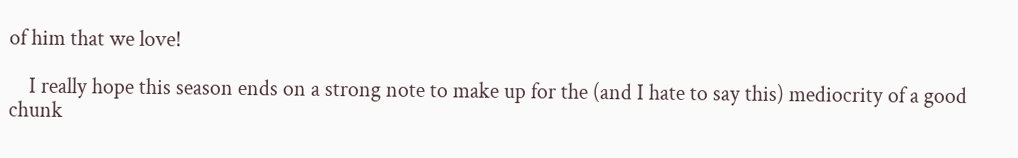of him that we love!

    I really hope this season ends on a strong note to make up for the (and I hate to say this) mediocrity of a good chunk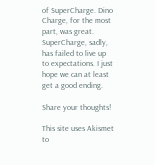of SuperCharge. Dino Charge, for the most part, was great. SuperCharge, sadly, has failed to live up to expectations. I just hope we can at least get a good ending.

Share your thoughts!

This site uses Akismet to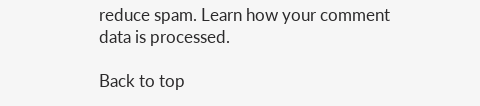reduce spam. Learn how your comment data is processed.

Back to top